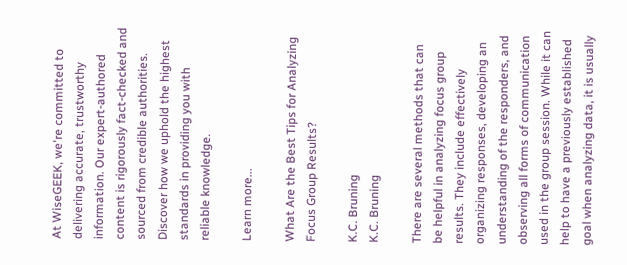At WiseGEEK, we're committed to delivering accurate, trustworthy information. Our expert-authored content is rigorously fact-checked and sourced from credible authorities. Discover how we uphold the highest standards in providing you with reliable knowledge.

Learn more...

What Are the Best Tips for Analyzing Focus Group Results?

K.C. Bruning
K.C. Bruning

There are several methods that can be helpful in analyzing focus group results. They include effectively organizing responses, developing an understanding of the responders, and observing all forms of communication used in the group session. While it can help to have a previously established goal when analyzing data, it is usually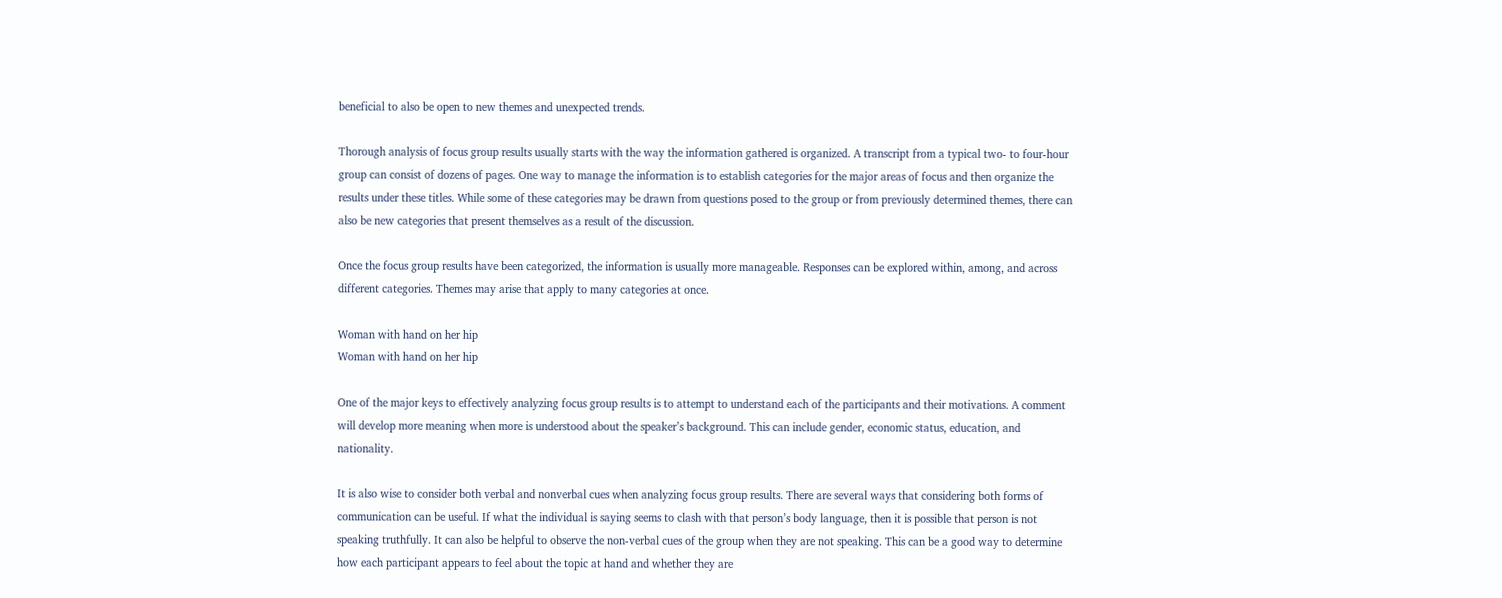beneficial to also be open to new themes and unexpected trends.

Thorough analysis of focus group results usually starts with the way the information gathered is organized. A transcript from a typical two- to four-hour group can consist of dozens of pages. One way to manage the information is to establish categories for the major areas of focus and then organize the results under these titles. While some of these categories may be drawn from questions posed to the group or from previously determined themes, there can also be new categories that present themselves as a result of the discussion.

Once the focus group results have been categorized, the information is usually more manageable. Responses can be explored within, among, and across different categories. Themes may arise that apply to many categories at once.

Woman with hand on her hip
Woman with hand on her hip

One of the major keys to effectively analyzing focus group results is to attempt to understand each of the participants and their motivations. A comment will develop more meaning when more is understood about the speaker’s background. This can include gender, economic status, education, and nationality.

It is also wise to consider both verbal and nonverbal cues when analyzing focus group results. There are several ways that considering both forms of communication can be useful. If what the individual is saying seems to clash with that person’s body language, then it is possible that person is not speaking truthfully. It can also be helpful to observe the non-verbal cues of the group when they are not speaking. This can be a good way to determine how each participant appears to feel about the topic at hand and whether they are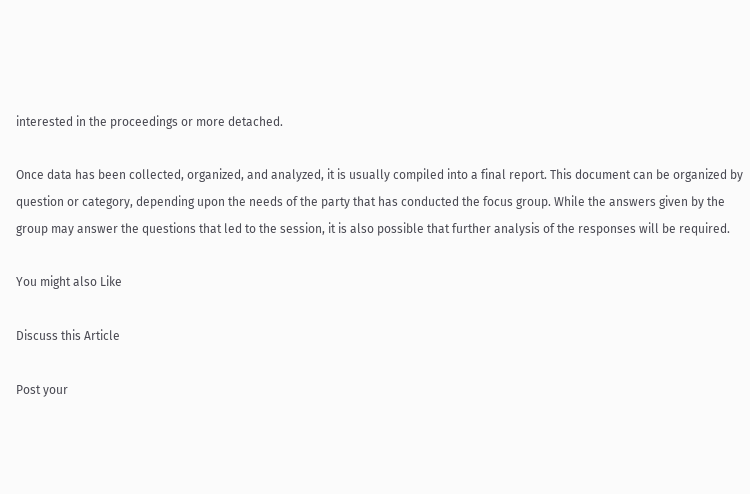interested in the proceedings or more detached.

Once data has been collected, organized, and analyzed, it is usually compiled into a final report. This document can be organized by question or category, depending upon the needs of the party that has conducted the focus group. While the answers given by the group may answer the questions that led to the session, it is also possible that further analysis of the responses will be required.

You might also Like

Discuss this Article

Post your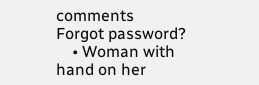comments
Forgot password?
    • Woman with hand on her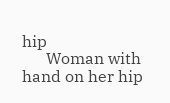hip
      Woman with hand on her hip